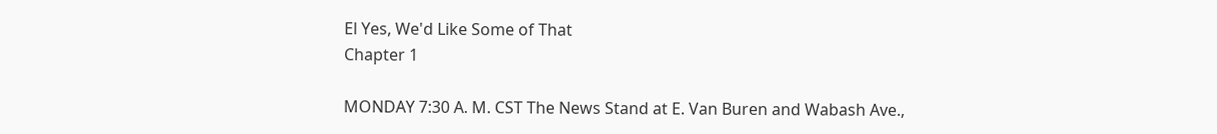El Yes, We'd Like Some of That
Chapter 1

MONDAY 7:30 A. M. CST The News Stand at E. Van Buren and Wabash Ave.,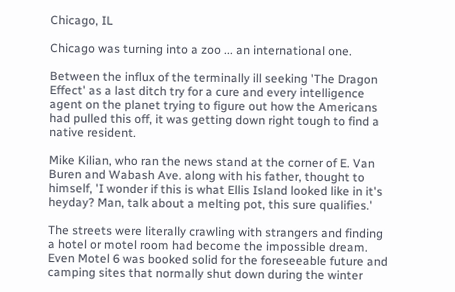Chicago, IL

Chicago was turning into a zoo ... an international one.

Between the influx of the terminally ill seeking 'The Dragon Effect' as a last ditch try for a cure and every intelligence agent on the planet trying to figure out how the Americans had pulled this off, it was getting down right tough to find a native resident.

Mike Kilian, who ran the news stand at the corner of E. Van Buren and Wabash Ave. along with his father, thought to himself, 'I wonder if this is what Ellis Island looked like in it's heyday? Man, talk about a melting pot, this sure qualifies.'

The streets were literally crawling with strangers and finding a hotel or motel room had become the impossible dream. Even Motel 6 was booked solid for the foreseeable future and camping sites that normally shut down during the winter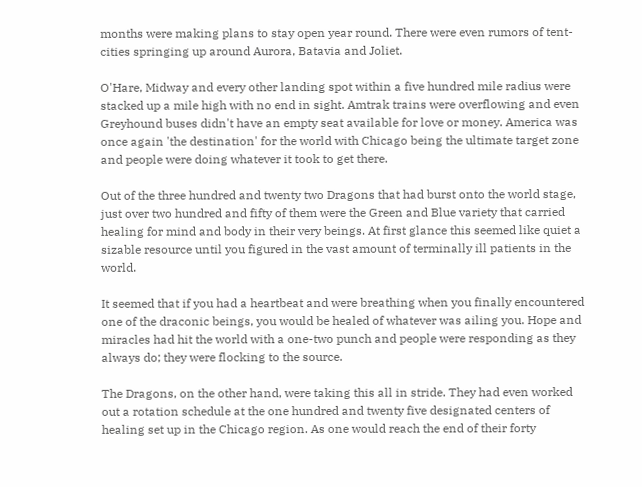months were making plans to stay open year round. There were even rumors of tent-cities springing up around Aurora, Batavia and Joliet.

O'Hare, Midway and every other landing spot within a five hundred mile radius were stacked up a mile high with no end in sight. Amtrak trains were overflowing and even Greyhound buses didn't have an empty seat available for love or money. America was once again 'the destination' for the world with Chicago being the ultimate target zone and people were doing whatever it took to get there.

Out of the three hundred and twenty two Dragons that had burst onto the world stage, just over two hundred and fifty of them were the Green and Blue variety that carried healing for mind and body in their very beings. At first glance this seemed like quiet a sizable resource until you figured in the vast amount of terminally ill patients in the world.

It seemed that if you had a heartbeat and were breathing when you finally encountered one of the draconic beings, you would be healed of whatever was ailing you. Hope and miracles had hit the world with a one-two punch and people were responding as they always do; they were flocking to the source.

The Dragons, on the other hand, were taking this all in stride. They had even worked out a rotation schedule at the one hundred and twenty five designated centers of healing set up in the Chicago region. As one would reach the end of their forty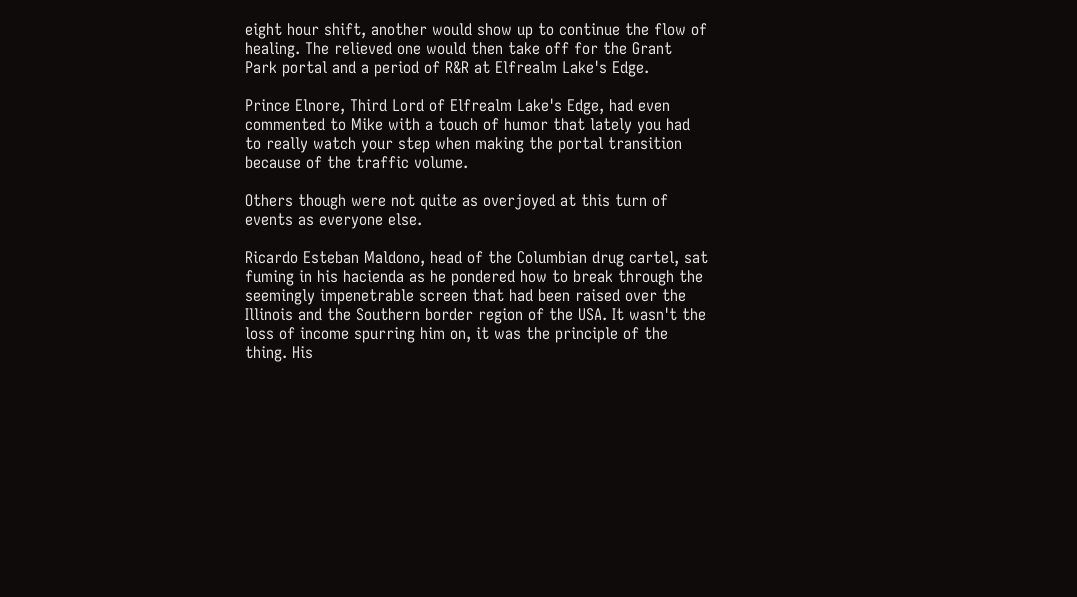eight hour shift, another would show up to continue the flow of healing. The relieved one would then take off for the Grant Park portal and a period of R&R at Elfrealm Lake's Edge.

Prince Elnore, Third Lord of Elfrealm Lake's Edge, had even commented to Mike with a touch of humor that lately you had to really watch your step when making the portal transition because of the traffic volume.

Others though were not quite as overjoyed at this turn of events as everyone else.

Ricardo Esteban Maldono, head of the Columbian drug cartel, sat fuming in his hacienda as he pondered how to break through the seemingly impenetrable screen that had been raised over the Illinois and the Southern border region of the USA. It wasn't the loss of income spurring him on, it was the principle of the thing. His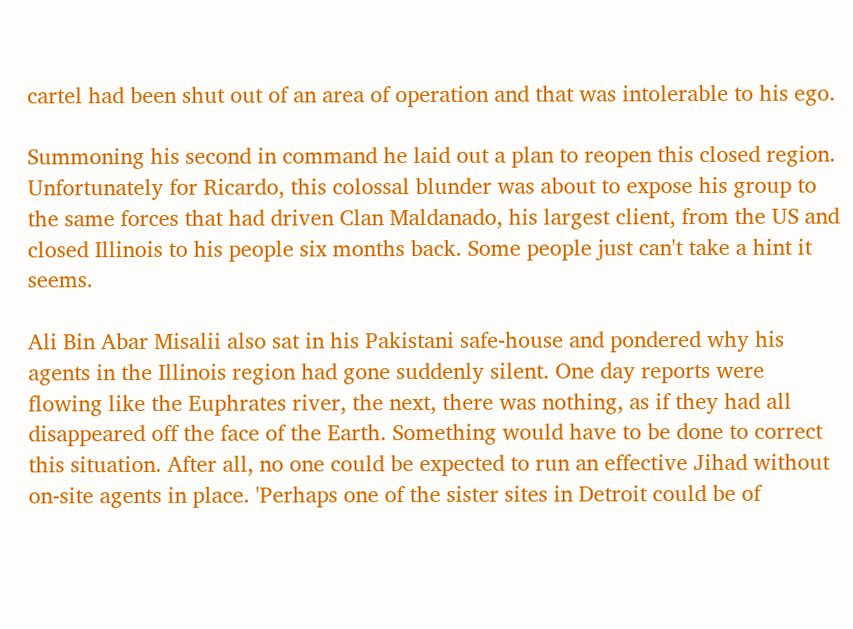cartel had been shut out of an area of operation and that was intolerable to his ego.

Summoning his second in command he laid out a plan to reopen this closed region. Unfortunately for Ricardo, this colossal blunder was about to expose his group to the same forces that had driven Clan Maldanado, his largest client, from the US and closed Illinois to his people six months back. Some people just can't take a hint it seems.

Ali Bin Abar Misalii also sat in his Pakistani safe-house and pondered why his agents in the Illinois region had gone suddenly silent. One day reports were flowing like the Euphrates river, the next, there was nothing, as if they had all disappeared off the face of the Earth. Something would have to be done to correct this situation. After all, no one could be expected to run an effective Jihad without on-site agents in place. 'Perhaps one of the sister sites in Detroit could be of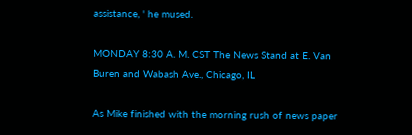assistance, ' he mused.

MONDAY 8:30 A. M. CST The News Stand at E. Van Buren and Wabash Ave., Chicago, IL

As Mike finished with the morning rush of news paper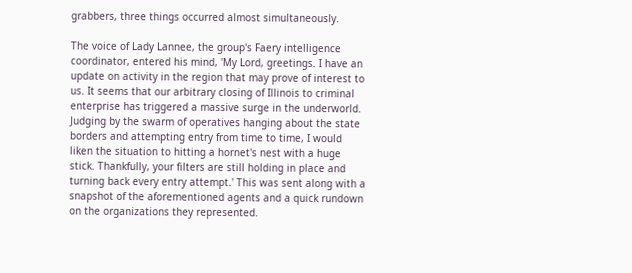grabbers, three things occurred almost simultaneously.

The voice of Lady Lannee, the group's Faery intelligence coordinator, entered his mind, 'My Lord, greetings. I have an update on activity in the region that may prove of interest to us. It seems that our arbitrary closing of Illinois to criminal enterprise has triggered a massive surge in the underworld. Judging by the swarm of operatives hanging about the state borders and attempting entry from time to time, I would liken the situation to hitting a hornet's nest with a huge stick. Thankfully, your filters are still holding in place and turning back every entry attempt.' This was sent along with a snapshot of the aforementioned agents and a quick rundown on the organizations they represented.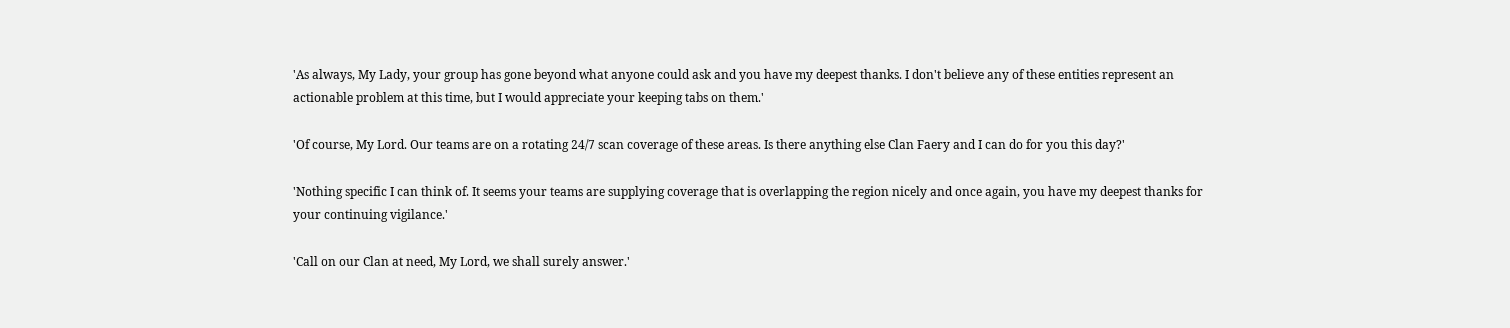'As always, My Lady, your group has gone beyond what anyone could ask and you have my deepest thanks. I don't believe any of these entities represent an actionable problem at this time, but I would appreciate your keeping tabs on them.'

'Of course, My Lord. Our teams are on a rotating 24/7 scan coverage of these areas. Is there anything else Clan Faery and I can do for you this day?'

'Nothing specific I can think of. It seems your teams are supplying coverage that is overlapping the region nicely and once again, you have my deepest thanks for your continuing vigilance.'

'Call on our Clan at need, My Lord, we shall surely answer.'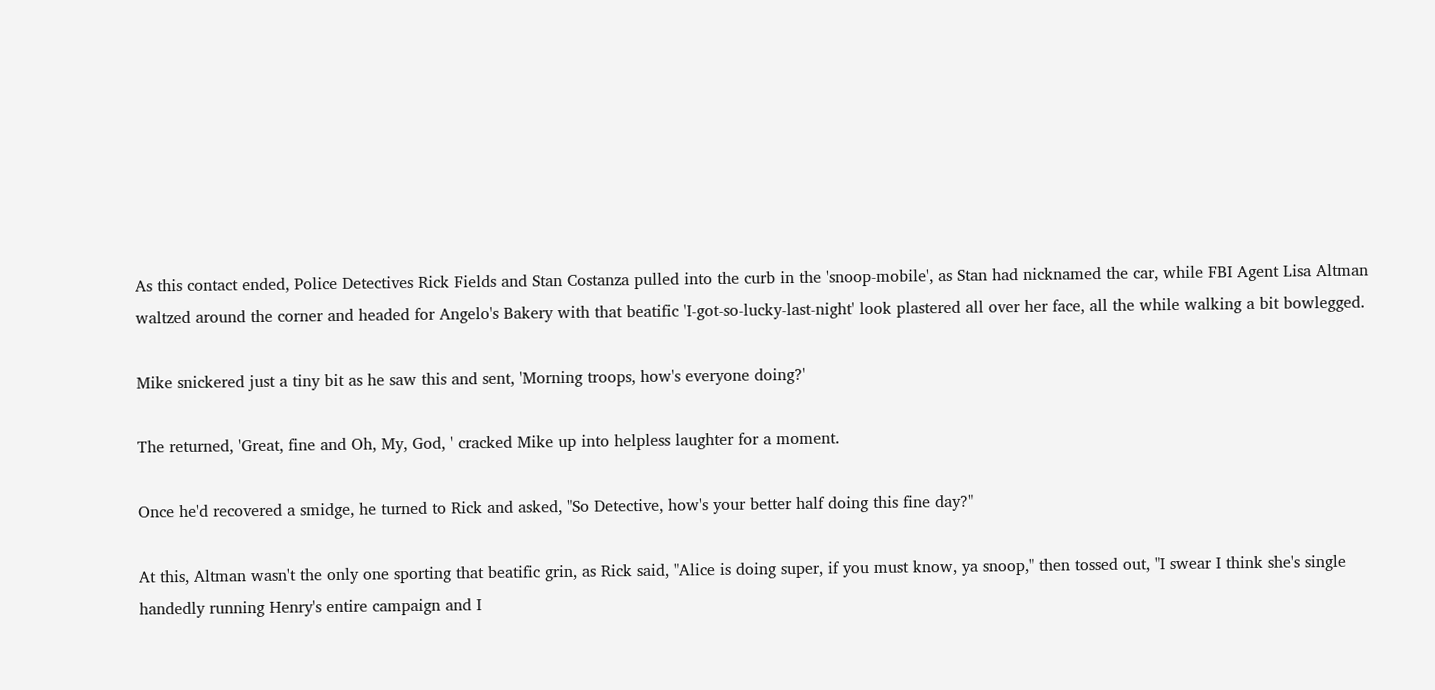As this contact ended, Police Detectives Rick Fields and Stan Costanza pulled into the curb in the 'snoop-mobile', as Stan had nicknamed the car, while FBI Agent Lisa Altman waltzed around the corner and headed for Angelo's Bakery with that beatific 'I-got-so-lucky-last-night' look plastered all over her face, all the while walking a bit bowlegged.

Mike snickered just a tiny bit as he saw this and sent, 'Morning troops, how's everyone doing?'

The returned, 'Great, fine and Oh, My, God, ' cracked Mike up into helpless laughter for a moment.

Once he'd recovered a smidge, he turned to Rick and asked, "So Detective, how's your better half doing this fine day?"

At this, Altman wasn't the only one sporting that beatific grin, as Rick said, "Alice is doing super, if you must know, ya snoop," then tossed out, "I swear I think she's single handedly running Henry's entire campaign and I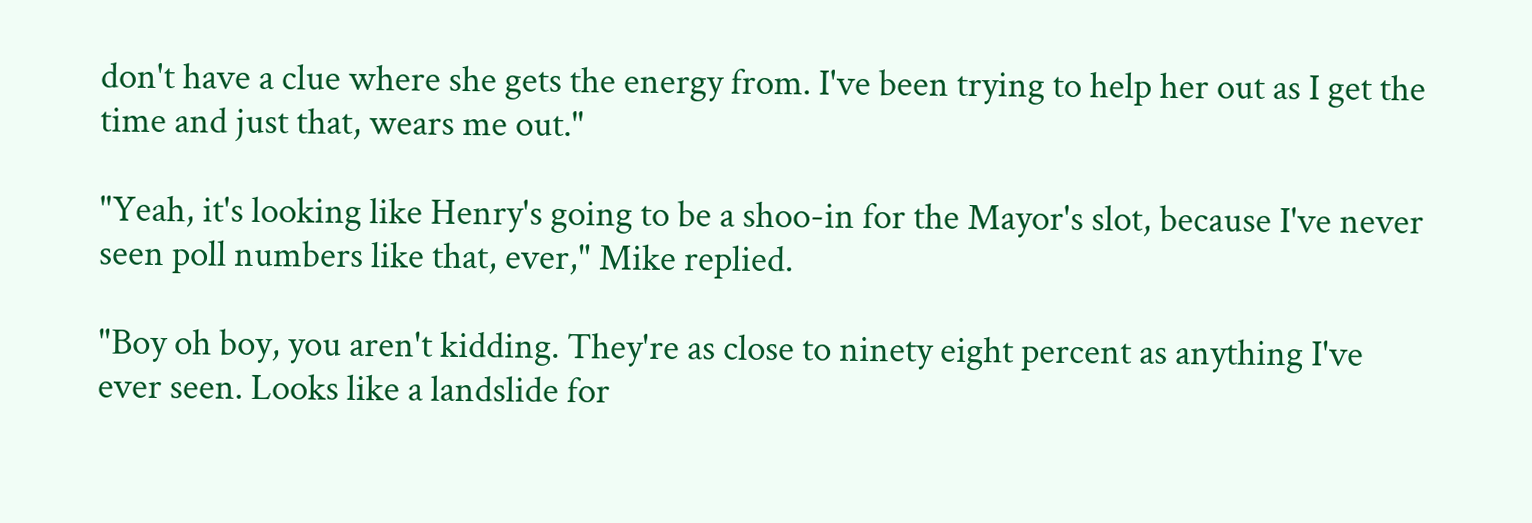don't have a clue where she gets the energy from. I've been trying to help her out as I get the time and just that, wears me out."

"Yeah, it's looking like Henry's going to be a shoo-in for the Mayor's slot, because I've never seen poll numbers like that, ever," Mike replied.

"Boy oh boy, you aren't kidding. They're as close to ninety eight percent as anything I've ever seen. Looks like a landslide for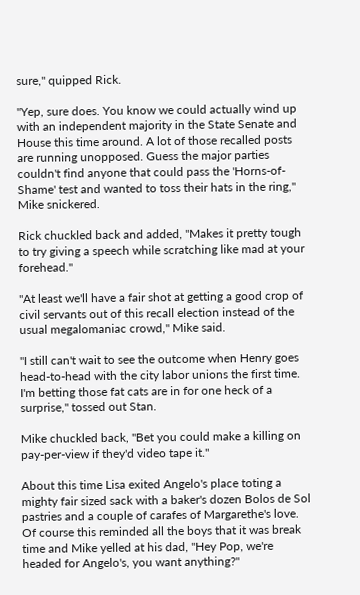sure," quipped Rick.

"Yep, sure does. You know we could actually wind up with an independent majority in the State Senate and House this time around. A lot of those recalled posts are running unopposed. Guess the major parties couldn't find anyone that could pass the 'Horns-of-Shame' test and wanted to toss their hats in the ring," Mike snickered.

Rick chuckled back and added, "Makes it pretty tough to try giving a speech while scratching like mad at your forehead."

"At least we'll have a fair shot at getting a good crop of civil servants out of this recall election instead of the usual megalomaniac crowd," Mike said.

"I still can't wait to see the outcome when Henry goes head-to-head with the city labor unions the first time. I'm betting those fat cats are in for one heck of a surprise," tossed out Stan.

Mike chuckled back, "Bet you could make a killing on pay-per-view if they'd video tape it."

About this time Lisa exited Angelo's place toting a mighty fair sized sack with a baker's dozen Bolos de Sol pastries and a couple of carafes of Margarethe's love. Of course this reminded all the boys that it was break time and Mike yelled at his dad, "Hey Pop, we're headed for Angelo's, you want anything?"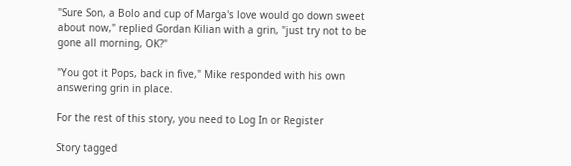"Sure Son, a Bolo and cup of Marga's love would go down sweet about now," replied Gordan Kilian with a grin, "just try not to be gone all morning, OK?"

"You got it Pops, back in five," Mike responded with his own answering grin in place.

For the rest of this story, you need to Log In or Register

Story tagged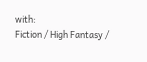with:
Fiction / High Fantasy /